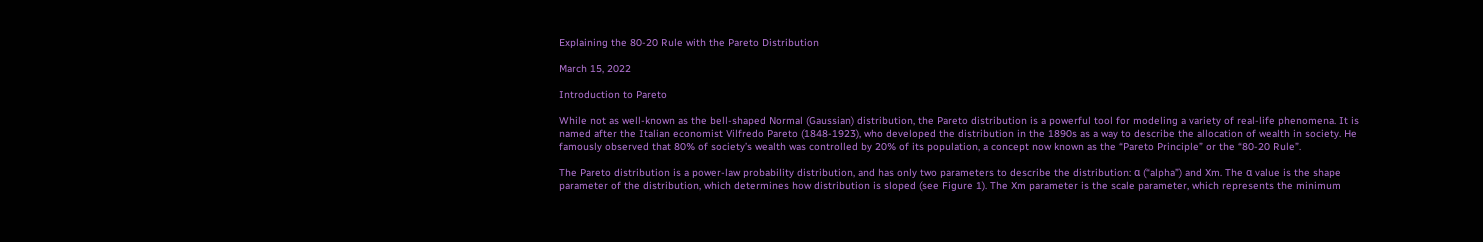Explaining the 80-20 Rule with the Pareto Distribution

March 15, 2022

Introduction to Pareto

While not as well-known as the bell-shaped Normal (Gaussian) distribution, the Pareto distribution is a powerful tool for modeling a variety of real-life phenomena. It is named after the Italian economist Vilfredo Pareto (1848-1923), who developed the distribution in the 1890s as a way to describe the allocation of wealth in society. He famously observed that 80% of society’s wealth was controlled by 20% of its population, a concept now known as the “Pareto Principle” or the “80-20 Rule”.

The Pareto distribution is a power-law probability distribution, and has only two parameters to describe the distribution: α (“alpha”) and Xm. The α value is the shape parameter of the distribution, which determines how distribution is sloped (see Figure 1). The Xm parameter is the scale parameter, which represents the minimum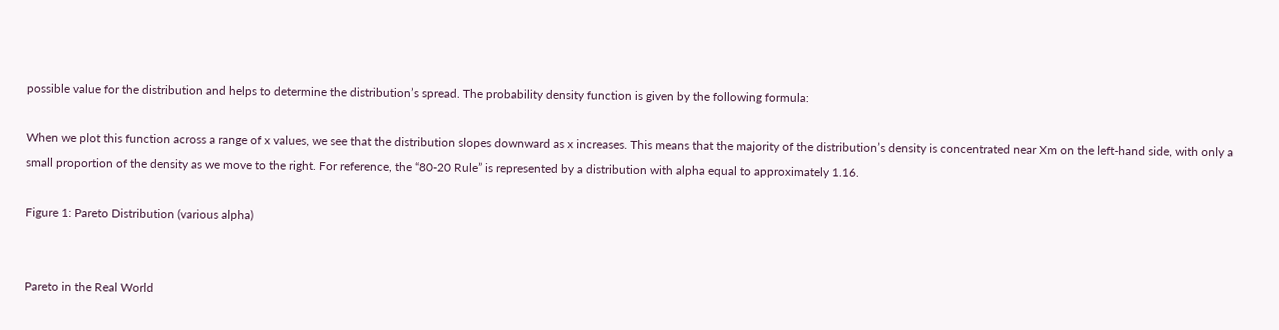possible value for the distribution and helps to determine the distribution’s spread. The probability density function is given by the following formula:

When we plot this function across a range of x values, we see that the distribution slopes downward as x increases. This means that the majority of the distribution’s density is concentrated near Xm on the left-hand side, with only a small proportion of the density as we move to the right. For reference, the “80-20 Rule” is represented by a distribution with alpha equal to approximately 1.16.

Figure 1: Pareto Distribution (various alpha)


Pareto in the Real World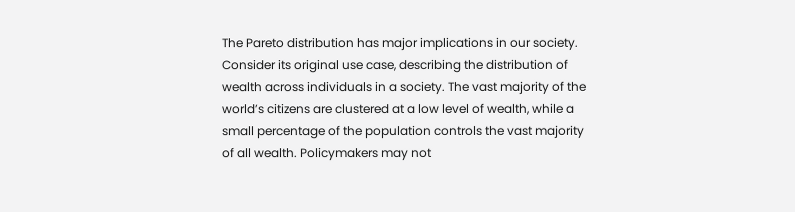The Pareto distribution has major implications in our society. Consider its original use case, describing the distribution of wealth across individuals in a society. The vast majority of the world’s citizens are clustered at a low level of wealth, while a small percentage of the population controls the vast majority of all wealth. Policymakers may not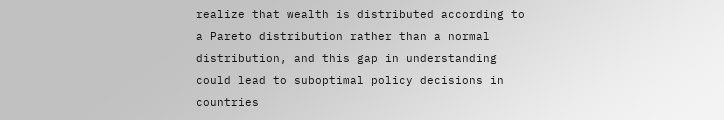realize that wealth is distributed according to a Pareto distribution rather than a normal distribution, and this gap in understanding could lead to suboptimal policy decisions in countries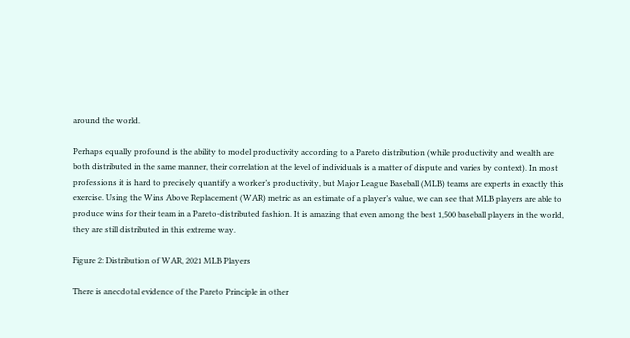around the world.

Perhaps equally profound is the ability to model productivity according to a Pareto distribution (while productivity and wealth are both distributed in the same manner, their correlation at the level of individuals is a matter of dispute and varies by context). In most professions it is hard to precisely quantify a worker’s productivity, but Major League Baseball (MLB) teams are experts in exactly this exercise. Using the Wins Above Replacement (WAR) metric as an estimate of a player’s value, we can see that MLB players are able to produce wins for their team in a Pareto-distributed fashion. It is amazing that even among the best 1,500 baseball players in the world, they are still distributed in this extreme way.

Figure 2: Distribution of WAR, 2021 MLB Players

There is anecdotal evidence of the Pareto Principle in other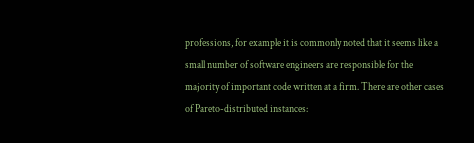professions, for example it is commonly noted that it seems like a small number of software engineers are responsible for the majority of important code written at a firm. There are other cases of Pareto-distributed instances: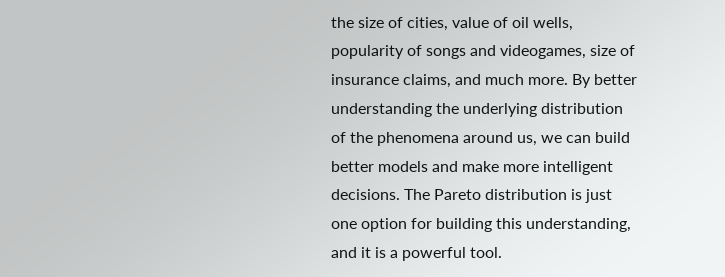the size of cities, value of oil wells, popularity of songs and videogames, size of insurance claims, and much more. By better understanding the underlying distribution of the phenomena around us, we can build better models and make more intelligent decisions. The Pareto distribution is just one option for building this understanding, and it is a powerful tool.